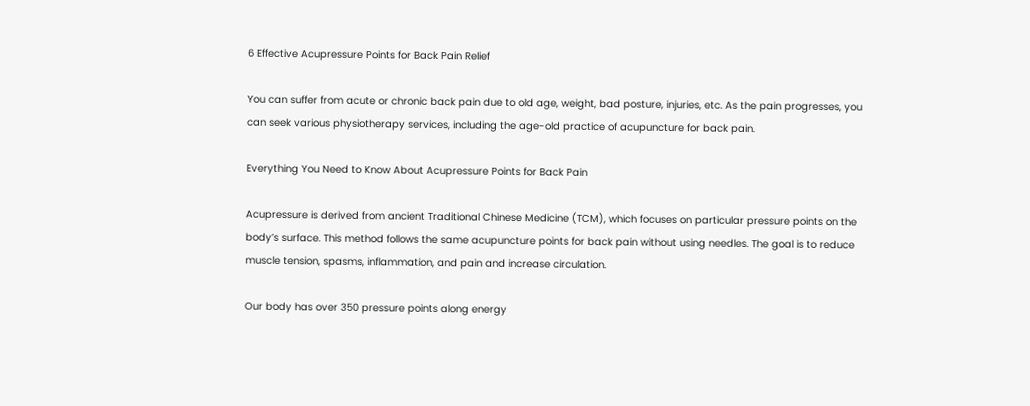6 Effective Acupressure Points for Back Pain Relief

You can suffer from acute or chronic back pain due to old age, weight, bad posture, injuries, etc. As the pain progresses, you can seek various physiotherapy services, including the age-old practice of acupuncture for back pain.

Everything You Need to Know About Acupressure Points for Back Pain

Acupressure is derived from ancient Traditional Chinese Medicine (TCM), which focuses on particular pressure points on the body’s surface. This method follows the same acupuncture points for back pain without using needles. The goal is to reduce muscle tension, spasms, inflammation, and pain and increase circulation.

Our body has over 350 pressure points along energy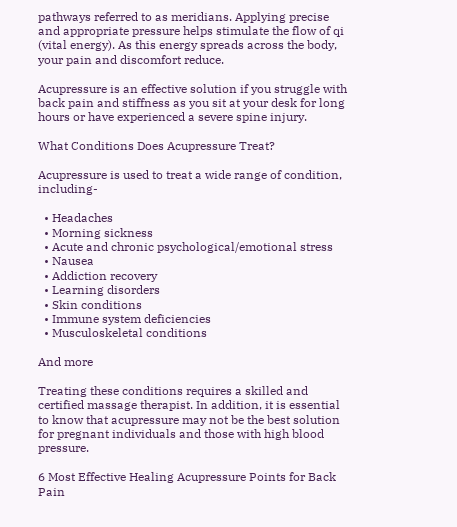pathways referred to as meridians. Applying precise and appropriate pressure helps stimulate the flow of qi (vital energy). As this energy spreads across the body, your pain and discomfort reduce.

Acupressure is an effective solution if you struggle with back pain and stiffness as you sit at your desk for long hours or have experienced a severe spine injury.

What Conditions Does Acupressure Treat?

Acupressure is used to treat a wide range of condition, including-

  • Headaches
  • Morning sickness
  • Acute and chronic psychological/emotional stress
  • Nausea
  • Addiction recovery
  • Learning disorders
  • Skin conditions
  • Immune system deficiencies
  • Musculoskeletal conditions

And more

Treating these conditions requires a skilled and certified massage therapist. In addition, it is essential to know that acupressure may not be the best solution for pregnant individuals and those with high blood pressure.

6 Most Effective Healing Acupressure Points for Back Pain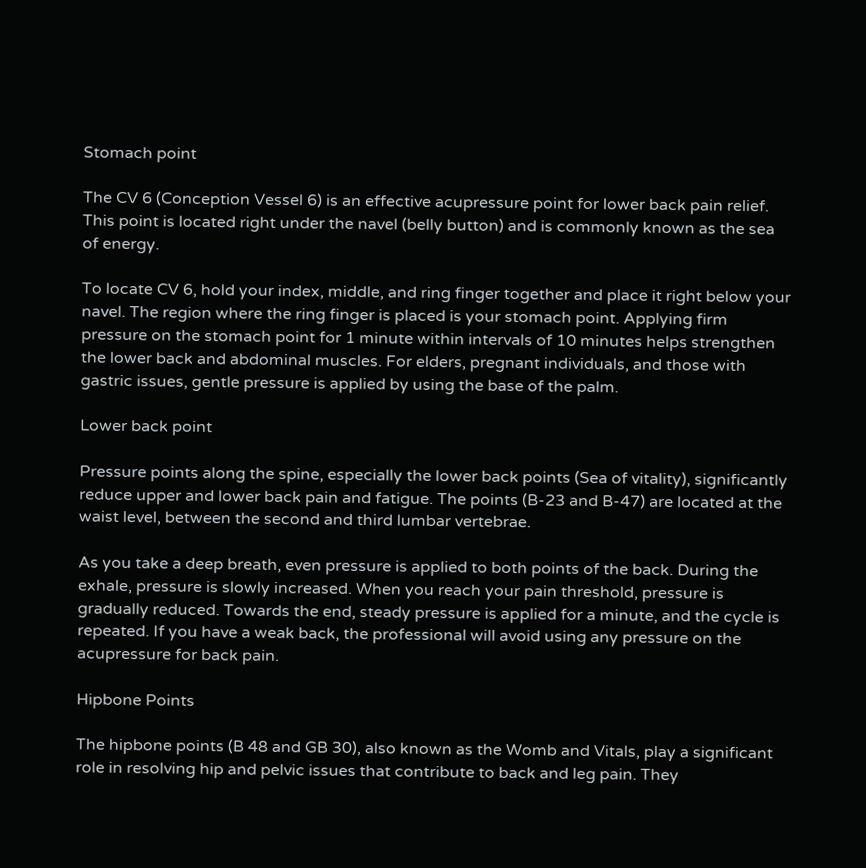Stomach point

The CV 6 (Conception Vessel 6) is an effective acupressure point for lower back pain relief. This point is located right under the navel (belly button) and is commonly known as the sea of energy.

To locate CV 6, hold your index, middle, and ring finger together and place it right below your navel. The region where the ring finger is placed is your stomach point. Applying firm pressure on the stomach point for 1 minute within intervals of 10 minutes helps strengthen the lower back and abdominal muscles. For elders, pregnant individuals, and those with gastric issues, gentle pressure is applied by using the base of the palm.

Lower back point

Pressure points along the spine, especially the lower back points (Sea of vitality), significantly reduce upper and lower back pain and fatigue. The points (B-23 and B-47) are located at the waist level, between the second and third lumbar vertebrae.

As you take a deep breath, even pressure is applied to both points of the back. During the exhale, pressure is slowly increased. When you reach your pain threshold, pressure is gradually reduced. Towards the end, steady pressure is applied for a minute, and the cycle is repeated. If you have a weak back, the professional will avoid using any pressure on the acupressure for back pain.

Hipbone Points

The hipbone points (B 48 and GB 30), also known as the Womb and Vitals, play a significant role in resolving hip and pelvic issues that contribute to back and leg pain. They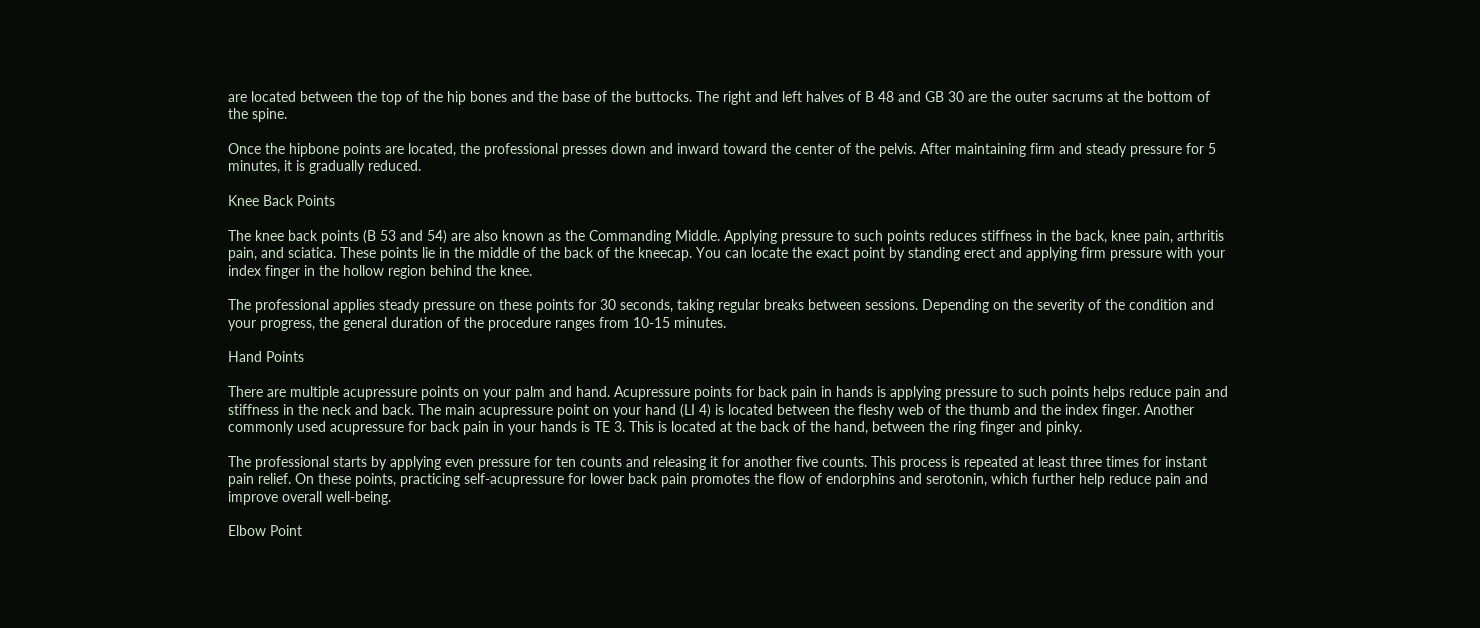are located between the top of the hip bones and the base of the buttocks. The right and left halves of B 48 and GB 30 are the outer sacrums at the bottom of the spine.

Once the hipbone points are located, the professional presses down and inward toward the center of the pelvis. After maintaining firm and steady pressure for 5 minutes, it is gradually reduced.

Knee Back Points

The knee back points (B 53 and 54) are also known as the Commanding Middle. Applying pressure to such points reduces stiffness in the back, knee pain, arthritis pain, and sciatica. These points lie in the middle of the back of the kneecap. You can locate the exact point by standing erect and applying firm pressure with your index finger in the hollow region behind the knee.

The professional applies steady pressure on these points for 30 seconds, taking regular breaks between sessions. Depending on the severity of the condition and your progress, the general duration of the procedure ranges from 10-15 minutes.

Hand Points

There are multiple acupressure points on your palm and hand. Acupressure points for back pain in hands is applying pressure to such points helps reduce pain and stiffness in the neck and back. The main acupressure point on your hand (LI 4) is located between the fleshy web of the thumb and the index finger. Another commonly used acupressure for back pain in your hands is TE 3. This is located at the back of the hand, between the ring finger and pinky.

The professional starts by applying even pressure for ten counts and releasing it for another five counts. This process is repeated at least three times for instant pain relief. On these points, practicing self-acupressure for lower back pain promotes the flow of endorphins and serotonin, which further help reduce pain and improve overall well-being.

Elbow Point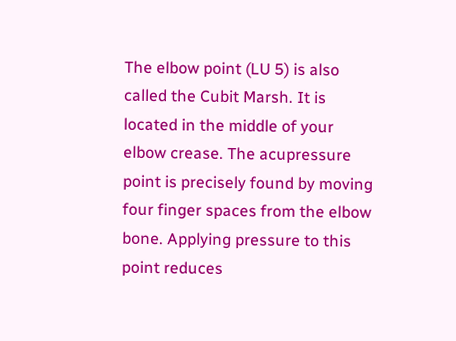The elbow point (LU 5) is also called the Cubit Marsh. It is located in the middle of your elbow crease. The acupressure point is precisely found by moving four finger spaces from the elbow bone. Applying pressure to this point reduces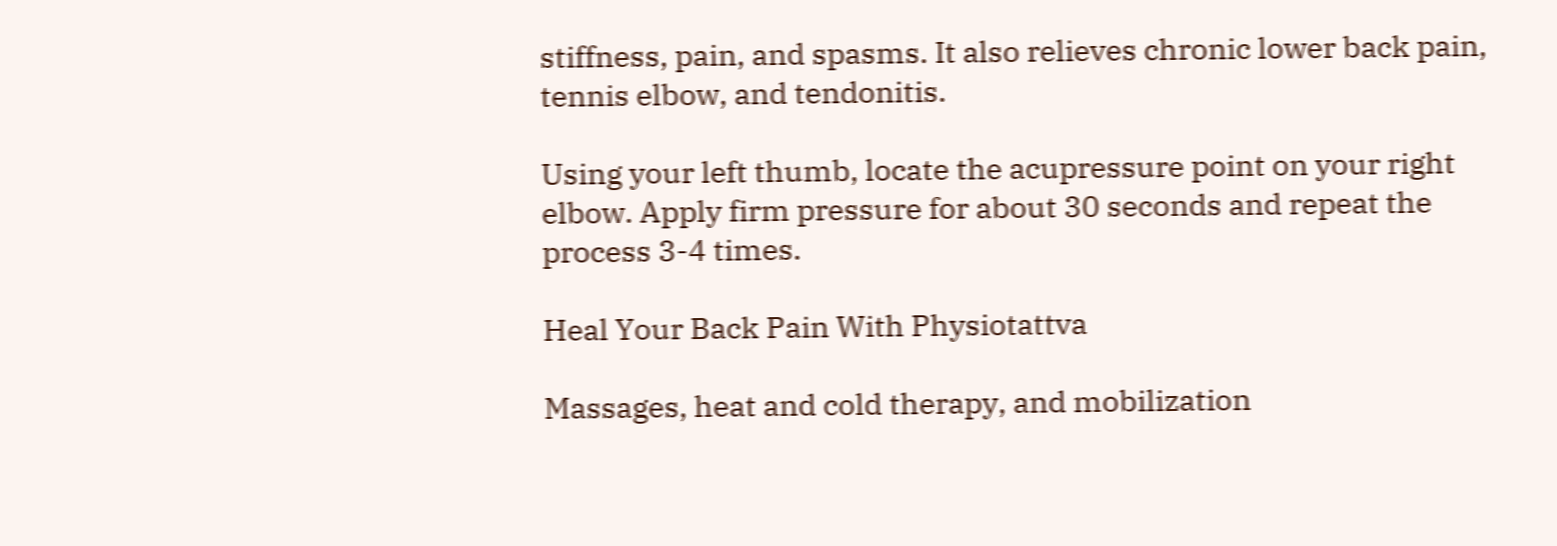stiffness, pain, and spasms. It also relieves chronic lower back pain, tennis elbow, and tendonitis.

Using your left thumb, locate the acupressure point on your right elbow. Apply firm pressure for about 30 seconds and repeat the process 3-4 times.

Heal Your Back Pain With Physiotattva

Massages, heat and cold therapy, and mobilization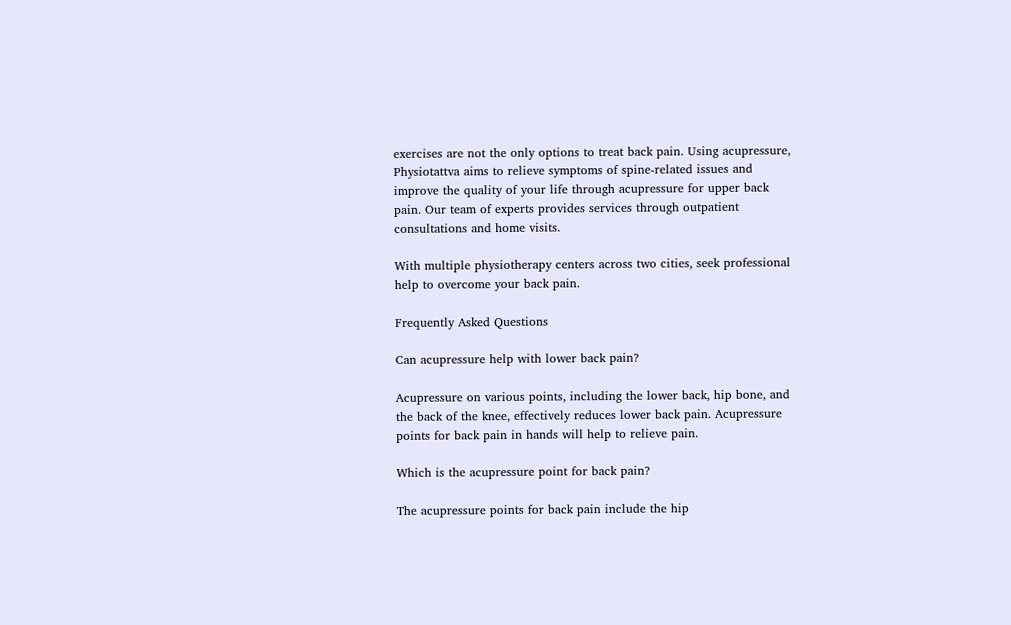exercises are not the only options to treat back pain. Using acupressure, Physiotattva aims to relieve symptoms of spine-related issues and improve the quality of your life through acupressure for upper back pain. Our team of experts provides services through outpatient consultations and home visits.

With multiple physiotherapy centers across two cities, seek professional help to overcome your back pain.

Frequently Asked Questions

Can acupressure help with lower back pain?

Acupressure on various points, including the lower back, hip bone, and the back of the knee, effectively reduces lower back pain. Acupressure points for back pain in hands will help to relieve pain.

Which is the acupressure point for back pain?

The acupressure points for back pain include the hip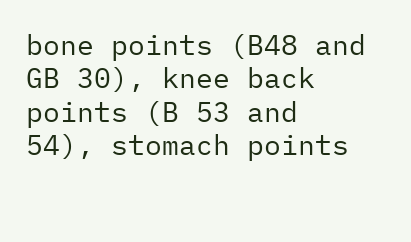bone points (B48 and GB 30), knee back points (B 53 and 54), stomach points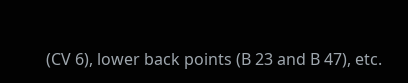(CV 6), lower back points (B 23 and B 47), etc.